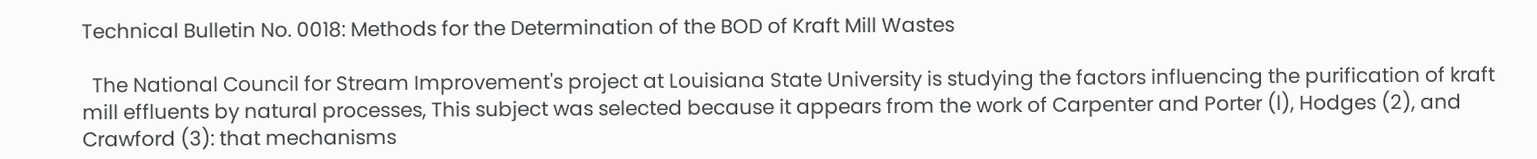Technical Bulletin No. 0018: Methods for the Determination of the BOD of Kraft Mill Wastes

  The National Council for Stream Improvement's project at Louisiana State University is studying the factors influencing the purification of kraft mill effluents by natural processes, This subject was selected because it appears from the work of Carpenter and Porter (l), Hodges (2), and Crawford (3): that mechanisms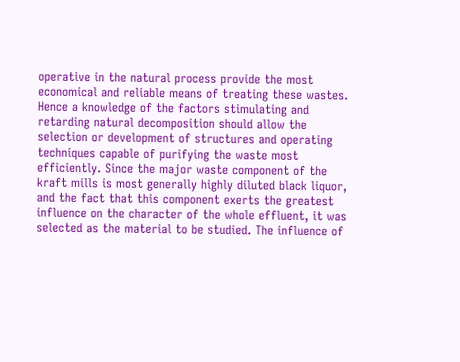operative in the natural process provide the most economical and reliable means of treating these wastes. Hence a knowledge of the factors stimulating and retarding natural decomposition should allow the selection or development of structures and operating techniques capable of purifying the waste most efficiently. Since the major waste component of the kraft mills is most generally highly diluted black liquor, and the fact that this component exerts the greatest influence on the character of the whole effluent, it was selected as the material to be studied. The influence of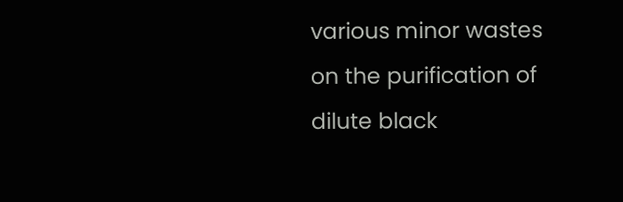various minor wastes on the purification of dilute black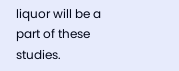liquor will be a part of these studies.